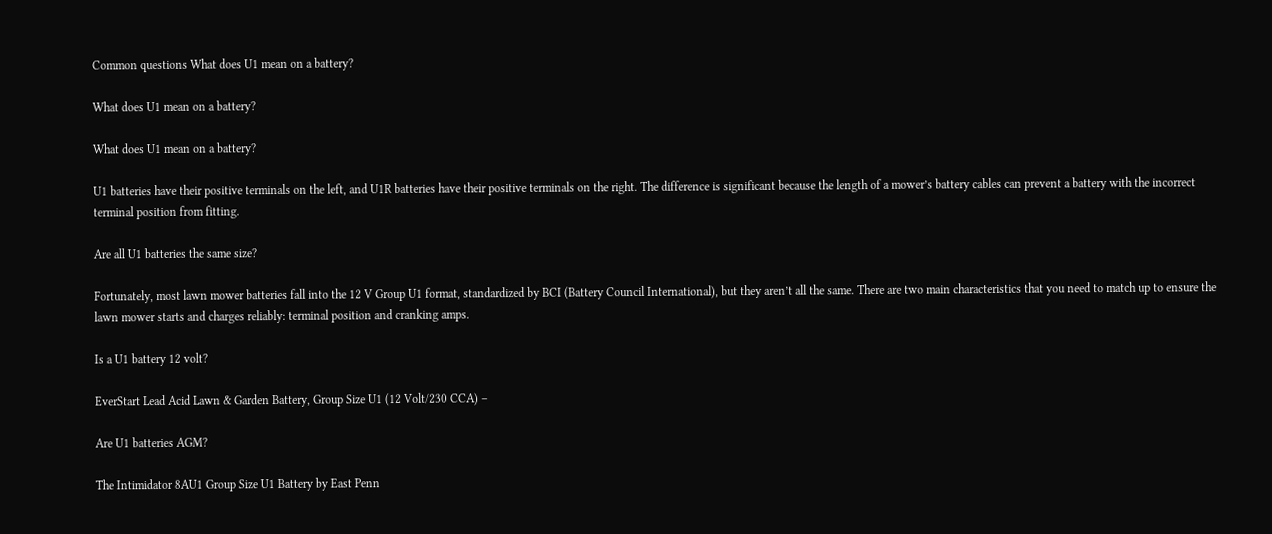Common questions What does U1 mean on a battery?

What does U1 mean on a battery?

What does U1 mean on a battery?

U1 batteries have their positive terminals on the left, and U1R batteries have their positive terminals on the right. The difference is significant because the length of a mower’s battery cables can prevent a battery with the incorrect terminal position from fitting.

Are all U1 batteries the same size?

Fortunately, most lawn mower batteries fall into the 12 V Group U1 format, standardized by BCI (Battery Council International), but they aren’t all the same. There are two main characteristics that you need to match up to ensure the lawn mower starts and charges reliably: terminal position and cranking amps.

Is a U1 battery 12 volt?

EverStart Lead Acid Lawn & Garden Battery, Group Size U1 (12 Volt/230 CCA) –

Are U1 batteries AGM?

The Intimidator 8AU1 Group Size U1 Battery by East Penn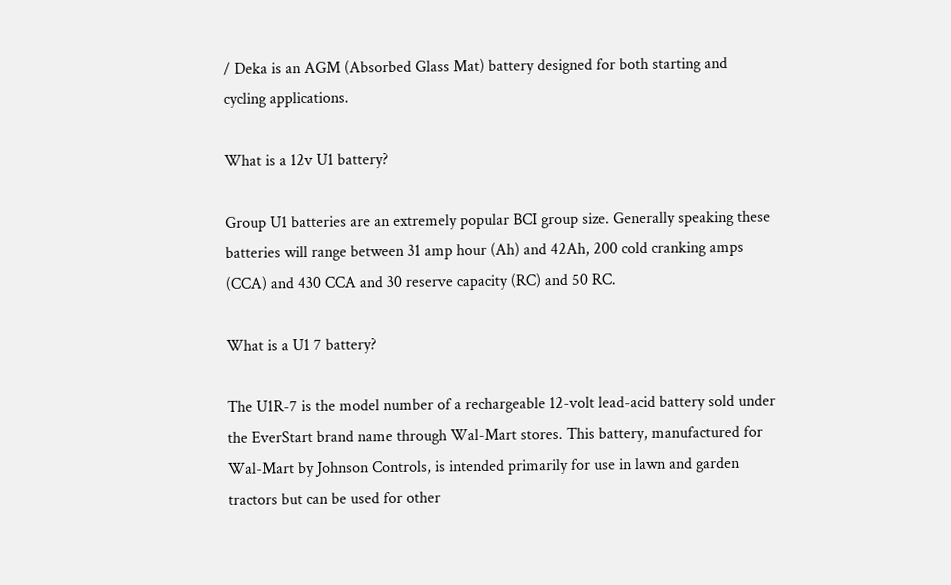/ Deka is an AGM (Absorbed Glass Mat) battery designed for both starting and cycling applications.

What is a 12v U1 battery?

Group U1 batteries are an extremely popular BCI group size. Generally speaking these batteries will range between 31 amp hour (Ah) and 42Ah, 200 cold cranking amps (CCA) and 430 CCA and 30 reserve capacity (RC) and 50 RC.

What is a U1 7 battery?

The U1R-7 is the model number of a rechargeable 12-volt lead-acid battery sold under the EverStart brand name through Wal-Mart stores. This battery, manufactured for Wal-Mart by Johnson Controls, is intended primarily for use in lawn and garden tractors but can be used for other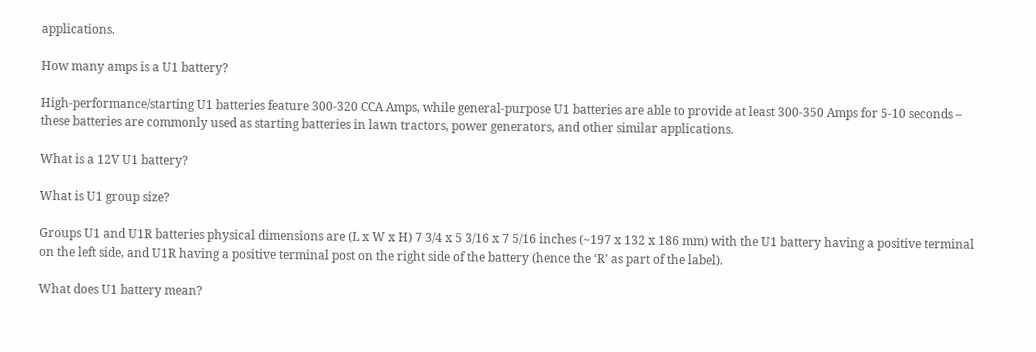applications.

How many amps is a U1 battery?

High-performance/starting U1 batteries feature 300-320 CCA Amps, while general-purpose U1 batteries are able to provide at least 300-350 Amps for 5-10 seconds – these batteries are commonly used as starting batteries in lawn tractors, power generators, and other similar applications.

What is a 12V U1 battery?

What is U1 group size?

Groups U1 and U1R batteries physical dimensions are (L x W x H) 7 3/4 x 5 3/16 x 7 5/16 inches (~197 x 132 x 186 mm) with the U1 battery having a positive terminal on the left side, and U1R having a positive terminal post on the right side of the battery (hence the ‘R’ as part of the label).

What does U1 battery mean?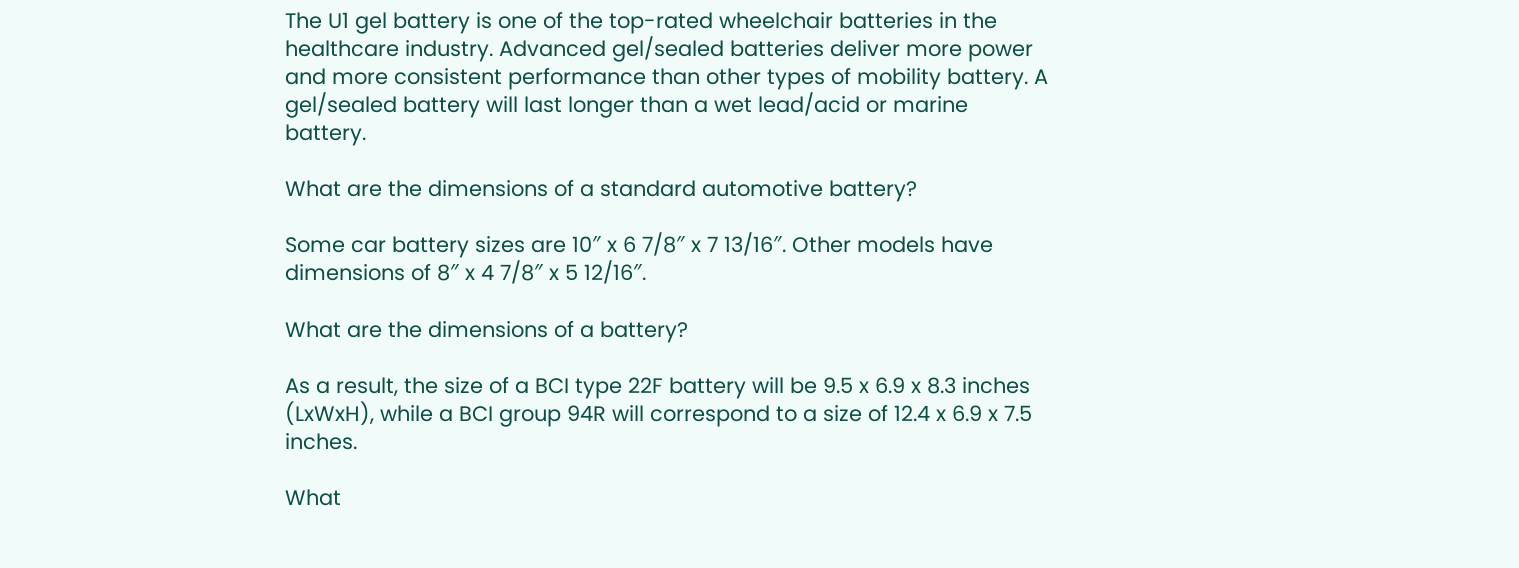The U1 gel battery is one of the top-rated wheelchair batteries in the healthcare industry. Advanced gel/sealed batteries deliver more power and more consistent performance than other types of mobility battery. A gel/sealed battery will last longer than a wet lead/acid or marine battery.

What are the dimensions of a standard automotive battery?

Some car battery sizes are 10″ x 6 7/8″ x 7 13/16″. Other models have dimensions of 8″ x 4 7/8″ x 5 12/16″.

What are the dimensions of a battery?

As a result, the size of a BCI type 22F battery will be 9.5 x 6.9 x 8.3 inches (LxWxH), while a BCI group 94R will correspond to a size of 12.4 x 6.9 x 7.5 inches.

What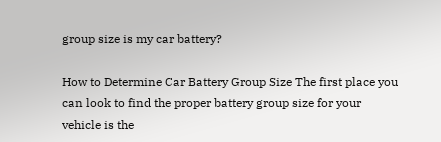group size is my car battery?

How to Determine Car Battery Group Size The first place you can look to find the proper battery group size for your vehicle is the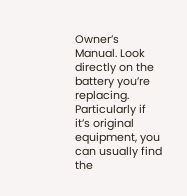Owner’s Manual. Look directly on the battery you’re replacing. Particularly if it’s original equipment, you can usually find the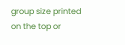group size printed on the top or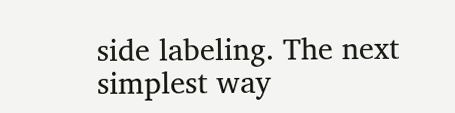side labeling. The next simplest way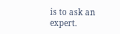is to ask an expert.